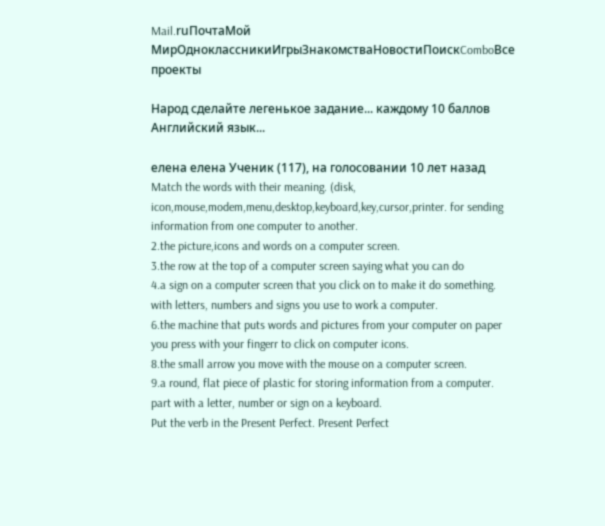Mail.ruПочтаМой МирОдноклассникиИгрыЗнакомстваНовостиПоискComboВсе проекты

Народ сделайте легенькое задание... каждому 10 баллов Английский язык...

елена елена Ученик (117), на голосовании 10 лет назад
Match the words with their meaning. (disk, icon,mouse,modem,menu,desktop,keyboard,key,cursor,printer. for sending information from one computer to another.
2.the picture,icons and words on a computer screen.
3.the row at the top of a computer screen saying what you can do
4.a sign on a computer screen that you click on to make it do something. with letters, numbers and signs you use to work a computer.
6.the machine that puts words and pictures from your computer on paper you press with your fingerr to click on computer icons.
8.the small arrow you move with the mouse on a computer screen.
9.a round, flat piece of plastic for storing information from a computer. part with a letter, number or sign on a keyboard.
Put the verb in the Present Perfect. Present Perfect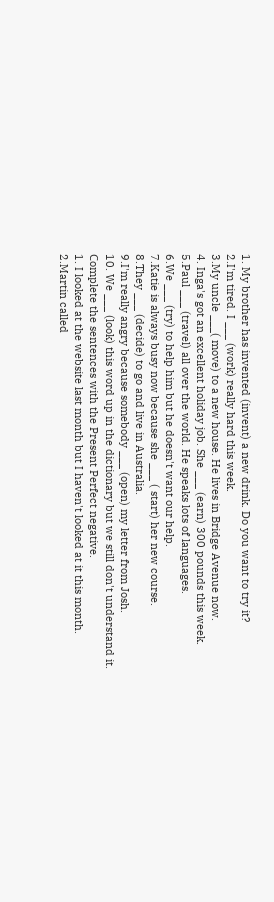1. My brother has invented (invent) a new drink. Do you want to try it?
2.I'm tired. I ___ (work) really hard this week.
3.My uncle ___( move) to a new house. He lives in Bridge Avenue now.
4. Inga's got an excellent holiday job. She ___ (earn) 300 pounds this week.
5.Paul ___ (travel) all over the world. He speaks lots of languages.
6.We ___ (try) to help him but he doesn't want our help.
7.Katie is always busy now because she ___ ( start) her new course.
8.They ___ (decide) to go and live in Australia.
9.I'm really angry because somebody ___ (open) my letter from Josh.
10. We ___ (look) this word up in the dictionary but we still don't understand it.
Сomplete the sentences with the Present Perfect negative.
1. I looked at the website last month but I haven't looked at it this month.
2.Martin called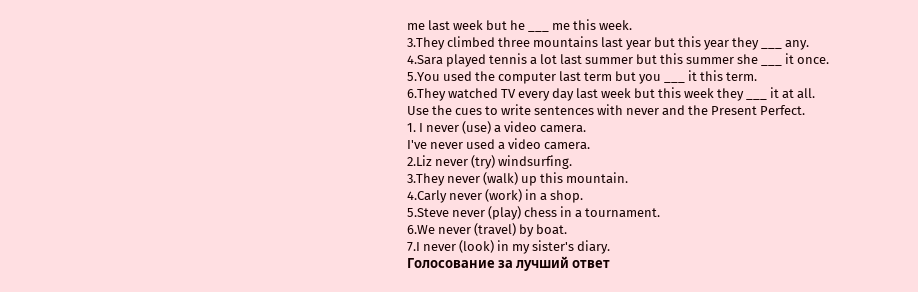me last week but he ___ me this week.
3.They climbed three mountains last year but this year they ___ any.
4.Sara played tennis a lot last summer but this summer she ___ it once.
5.You used the computer last term but you ___ it this term.
6.They watched TV every day last week but this week they ___ it at all.
Use the cues to write sentences with never and the Present Perfect.
1. I never (use) a video camera.
I've never used a video camera.
2.Liz never (try) windsurfing.
3.They never (walk) up this mountain.
4.Carly never (work) in a shop.
5.Steve never (play) chess in a tournament.
6.We never (travel) by boat.
7.I never (look) in my sister's diary.
Голосование за лучший ответ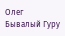Олег Бывалый Гуру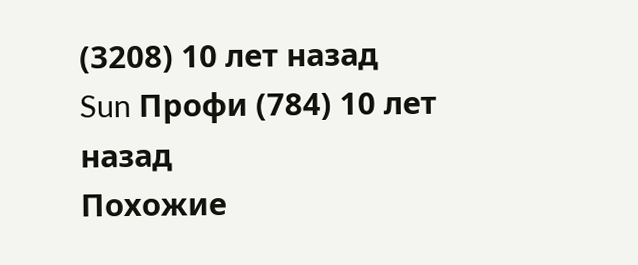(3208) 10 лет назад
Sun Профи (784) 10 лет назад
Похожие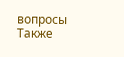вопросы
Также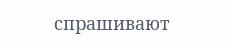спрашивают